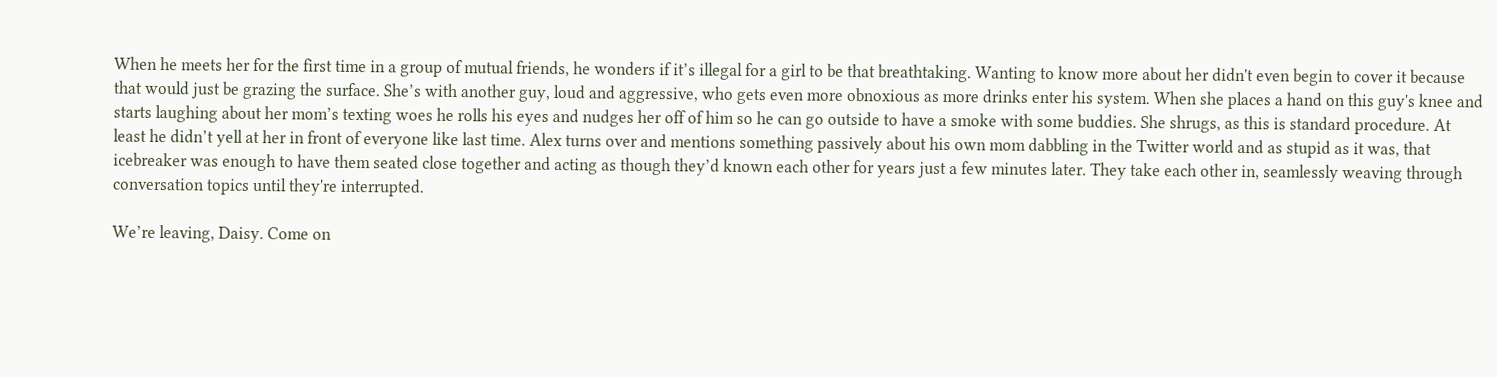When he meets her for the first time in a group of mutual friends, he wonders if it’s illegal for a girl to be that breathtaking. Wanting to know more about her didn't even begin to cover it because that would just be grazing the surface. She’s with another guy, loud and aggressive, who gets even more obnoxious as more drinks enter his system. When she places a hand on this guy's knee and starts laughing about her mom’s texting woes he rolls his eyes and nudges her off of him so he can go outside to have a smoke with some buddies. She shrugs, as this is standard procedure. At least he didn’t yell at her in front of everyone like last time. Alex turns over and mentions something passively about his own mom dabbling in the Twitter world and as stupid as it was, that icebreaker was enough to have them seated close together and acting as though they’d known each other for years just a few minutes later. They take each other in, seamlessly weaving through conversation topics until they're interrupted.

We’re leaving, Daisy. Come on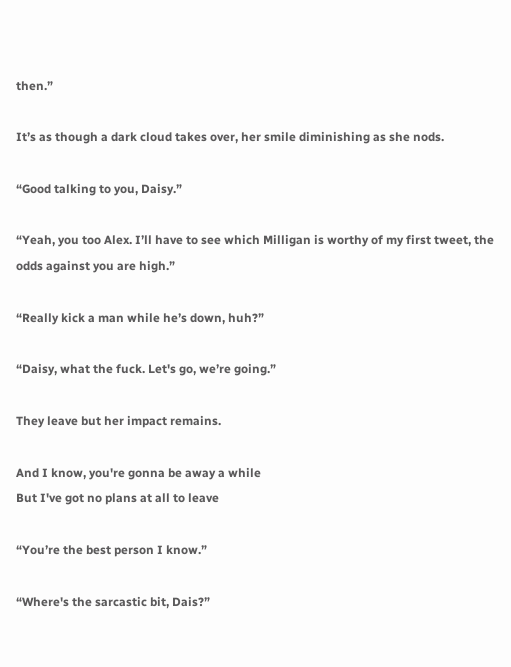then.”

It’s as though a dark cloud takes over, her smile diminishing as she nods.

“Good talking to you, Daisy.”

“Yeah, you too Alex. I’ll have to see which Milligan is worthy of my first tweet, the odds against you are high.”

“Really kick a man while he’s down, huh?”

“Daisy, what the fuck. Let's go, we’re going.”

They leave but her impact remains.

And I know, you're gonna be away a while
But I've got no plans at all to leave

“You’re the best person I know.”

“Where's the sarcastic bit, Dais?”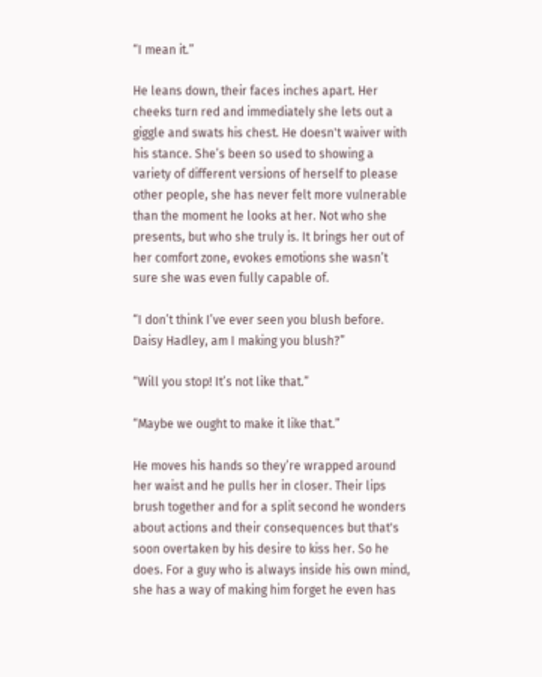“I mean it.”

He leans down, their faces inches apart. Her cheeks turn red and immediately she lets out a giggle and swats his chest. He doesn't waiver with his stance. She’s been so used to showing a variety of different versions of herself to please other people, she has never felt more vulnerable than the moment he looks at her. Not who she presents, but who she truly is. It brings her out of her comfort zone, evokes emotions she wasn’t sure she was even fully capable of.

“I don’t think I’ve ever seen you blush before. Daisy Hadley, am I making you blush?”

“Will you stop! It’s not like that.”

“Maybe we ought to make it like that.”

He moves his hands so they’re wrapped around her waist and he pulls her in closer. Their lips brush together and for a split second he wonders about actions and their consequences but that's soon overtaken by his desire to kiss her. So he does. For a guy who is always inside his own mind, she has a way of making him forget he even has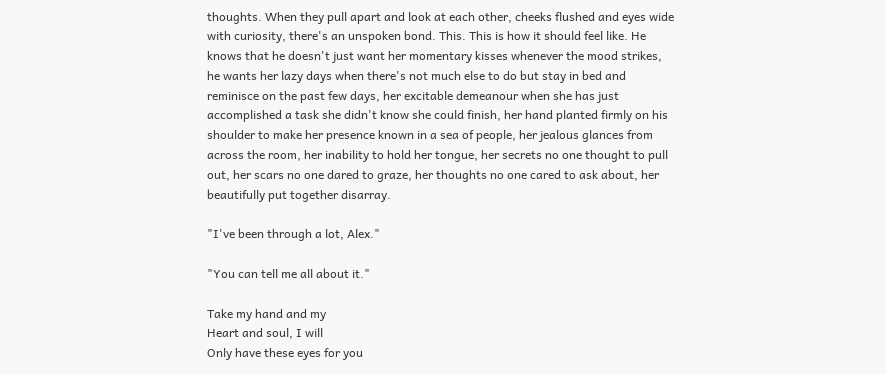thoughts. When they pull apart and look at each other, cheeks flushed and eyes wide with curiosity, there's an unspoken bond. This. This is how it should feel like. He knows that he doesn't just want her momentary kisses whenever the mood strikes, he wants her lazy days when there's not much else to do but stay in bed and reminisce on the past few days, her excitable demeanour when she has just accomplished a task she didn't know she could finish, her hand planted firmly on his shoulder to make her presence known in a sea of people, her jealous glances from across the room, her inability to hold her tongue, her secrets no one thought to pull out, her scars no one dared to graze, her thoughts no one cared to ask about, her beautifully put together disarray.

"I've been through a lot, Alex."

"You can tell me all about it."

Take my hand and my
Heart and soul, I will
Only have these eyes for you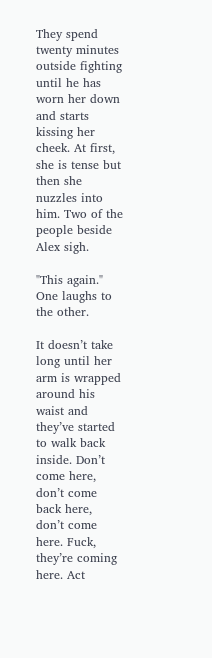They spend twenty minutes outside fighting until he has worn her down and starts kissing her cheek. At first, she is tense but then she nuzzles into him. Two of the people beside Alex sigh.

"This again." One laughs to the other.

It doesn’t take long until her arm is wrapped around his waist and they’ve started to walk back inside. Don’t come here, don’t come back here, don’t come here. Fuck, they’re coming here. Act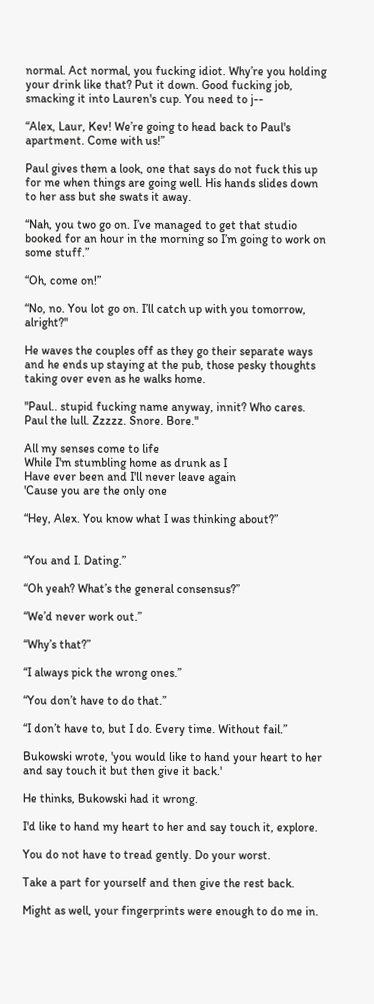normal. Act normal, you fucking idiot. Why’re you holding your drink like that? Put it down. Good fucking job, smacking it into Lauren's cup. You need to j--

“Alex, Laur, Kev! We’re going to head back to Paul's apartment. Come with us!”

Paul gives them a look, one that says do not fuck this up for me when things are going well. His hands slides down to her ass but she swats it away.

“Nah, you two go on. I’ve managed to get that studio booked for an hour in the morning so I’m going to work on some stuff.”

“Oh, come on!”

“No, no. You lot go on. I’ll catch up with you tomorrow, alright?"

He waves the couples off as they go their separate ways and he ends up staying at the pub, those pesky thoughts taking over even as he walks home.

"Paul.. stupid fucking name anyway, innit? Who cares. Paul the lull. Zzzzz. Snore. Bore."

All my senses come to life
While I'm stumbling home as drunk as I
Have ever been and I'll never leave again
'Cause you are the only one

“Hey, Alex. You know what I was thinking about?”


“You and I. Dating.”

“Oh yeah? What’s the general consensus?”

“We’d never work out.”

“Why’s that?”

“I always pick the wrong ones.”

“You don’t have to do that.”

“I don’t have to, but I do. Every time. Without fail.”

Bukowski wrote, 'you would like to hand your heart to her and say touch it but then give it back.'

He thinks, Bukowski had it wrong.

I'd like to hand my heart to her and say touch it, explore.

You do not have to tread gently. Do your worst.

Take a part for yourself and then give the rest back.

Might as well, your fingerprints were enough to do me in.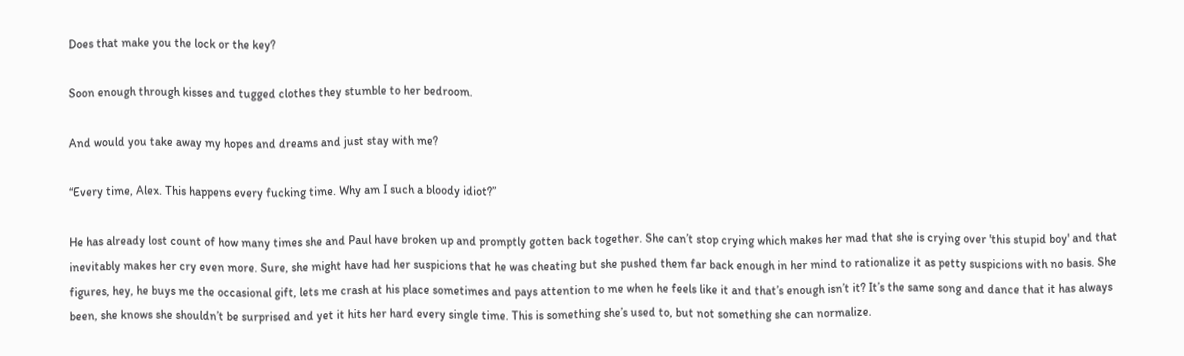Does that make you the lock or the key?

Soon enough through kisses and tugged clothes they stumble to her bedroom.

And would you take away my hopes and dreams and just stay with me?

“Every time, Alex. This happens every fucking time. Why am I such a bloody idiot?”

He has already lost count of how many times she and Paul have broken up and promptly gotten back together. She can’t stop crying which makes her mad that she is crying over 'this stupid boy' and that inevitably makes her cry even more. Sure, she might have had her suspicions that he was cheating but she pushed them far back enough in her mind to rationalize it as petty suspicions with no basis. She figures, hey, he buys me the occasional gift, lets me crash at his place sometimes and pays attention to me when he feels like it and that’s enough isn’t it? It’s the same song and dance that it has always been, she knows she shouldn’t be surprised and yet it hits her hard every single time. This is something she’s used to, but not something she can normalize.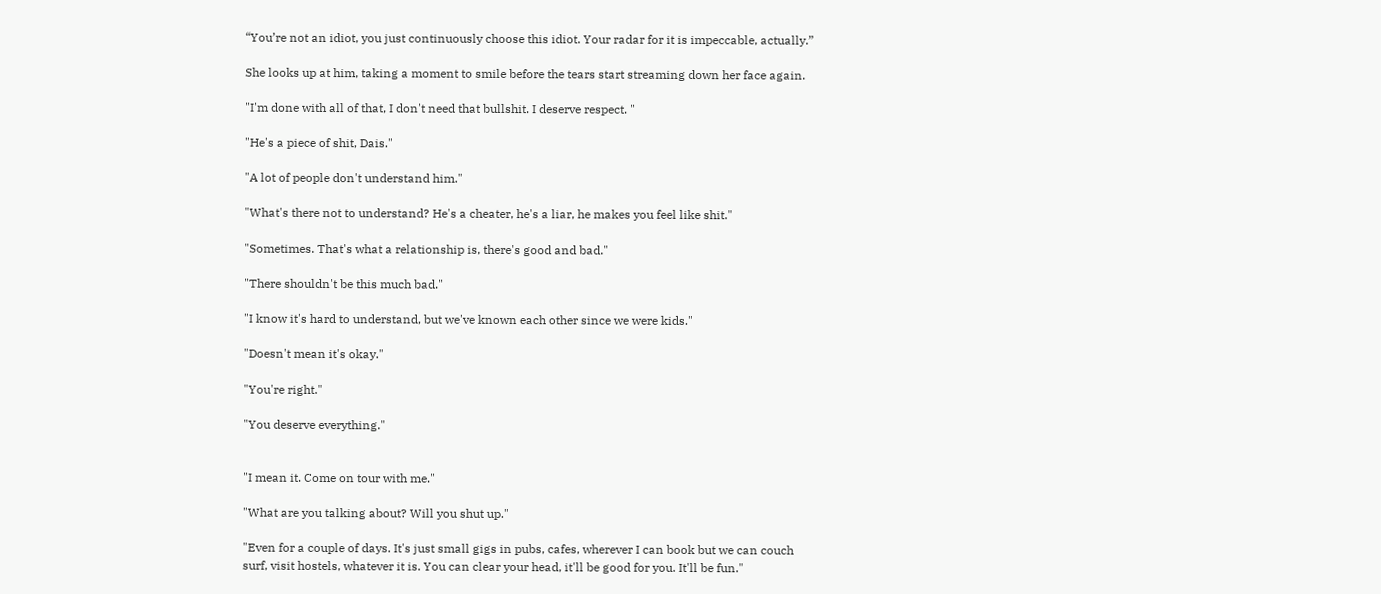“You’re not an idiot, you just continuously choose this idiot. Your radar for it is impeccable, actually.”

She looks up at him, taking a moment to smile before the tears start streaming down her face again.

"I'm done with all of that, I don't need that bullshit. I deserve respect. "

"He's a piece of shit, Dais."

"A lot of people don't understand him."

"What's there not to understand? He's a cheater, he's a liar, he makes you feel like shit."

"Sometimes. That's what a relationship is, there's good and bad."

"There shouldn't be this much bad."

"I know it's hard to understand, but we've known each other since we were kids."

"Doesn't mean it's okay."

"You're right."

"You deserve everything."


"I mean it. Come on tour with me."

"What are you talking about? Will you shut up."

"Even for a couple of days. It's just small gigs in pubs, cafes, wherever I can book but we can couch surf, visit hostels, whatever it is. You can clear your head, it'll be good for you. It'll be fun."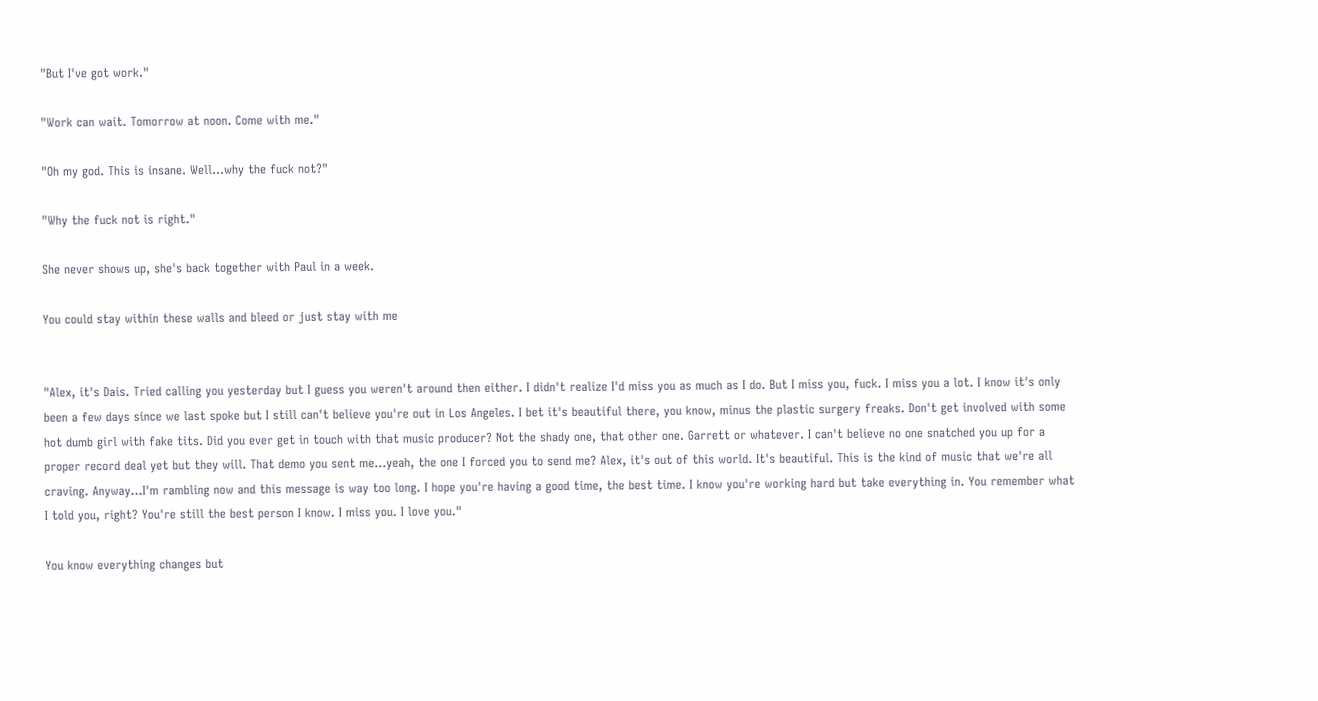"But I've got work."

"Work can wait. Tomorrow at noon. Come with me."

"Oh my god. This is insane. Well...why the fuck not?"

"Why the fuck not is right."

She never shows up, she's back together with Paul in a week.

You could stay within these walls and bleed or just stay with me


"Alex, it's Dais. Tried calling you yesterday but I guess you weren't around then either. I didn't realize I'd miss you as much as I do. But I miss you, fuck. I miss you a lot. I know it's only been a few days since we last spoke but I still can't believe you're out in Los Angeles. I bet it's beautiful there, you know, minus the plastic surgery freaks. Don't get involved with some hot dumb girl with fake tits. Did you ever get in touch with that music producer? Not the shady one, that other one. Garrett or whatever. I can't believe no one snatched you up for a proper record deal yet but they will. That demo you sent me...yeah, the one I forced you to send me? Alex, it's out of this world. It's beautiful. This is the kind of music that we're all craving. Anyway...I'm rambling now and this message is way too long. I hope you're having a good time, the best time. I know you're working hard but take everything in. You remember what I told you, right? You're still the best person I know. I miss you. I love you."

You know everything changes but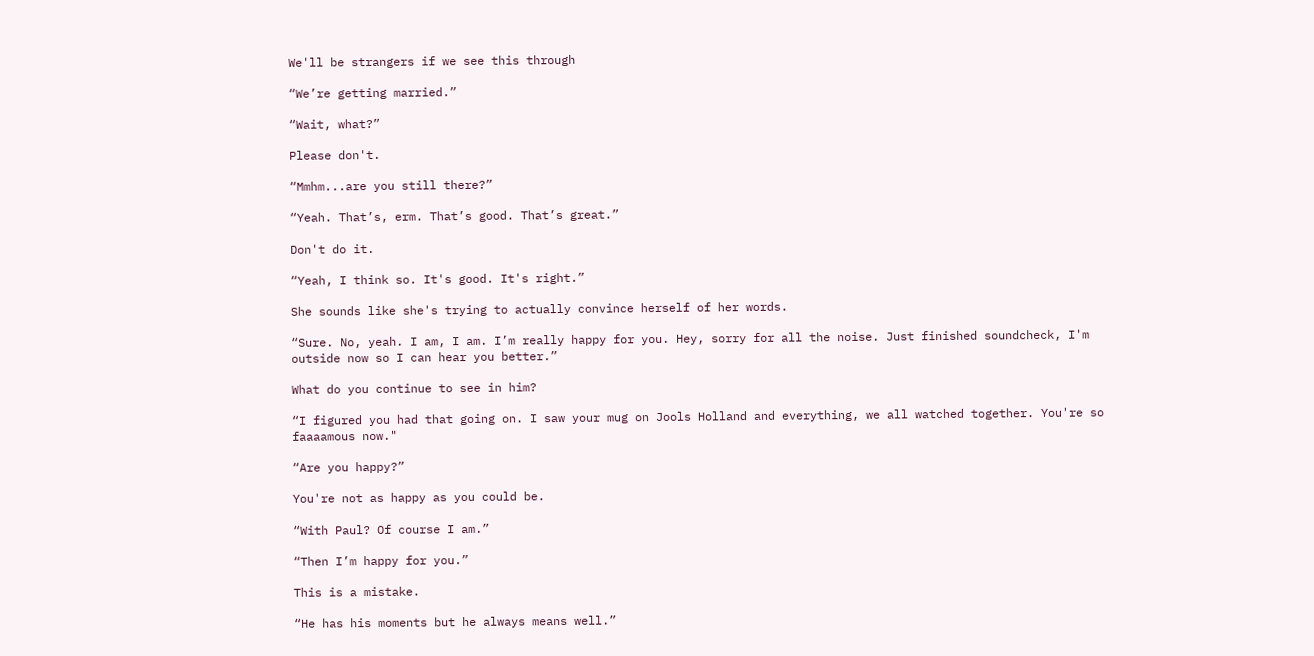We'll be strangers if we see this through

“We’re getting married.”

“Wait, what?”

Please don't.

“Mmhm...are you still there?”

“Yeah. That’s, erm. That’s good. That’s great.”

Don't do it.

“Yeah, I think so. It's good. It's right.”

She sounds like she's trying to actually convince herself of her words.

“Sure. No, yeah. I am, I am. I’m really happy for you. Hey, sorry for all the noise. Just finished soundcheck, I'm outside now so I can hear you better.”

What do you continue to see in him?

“I figured you had that going on. I saw your mug on Jools Holland and everything, we all watched together. You're so faaaamous now."

“Are you happy?”

You're not as happy as you could be.

“With Paul? Of course I am.”

“Then I’m happy for you.”

This is a mistake.

“He has his moments but he always means well.”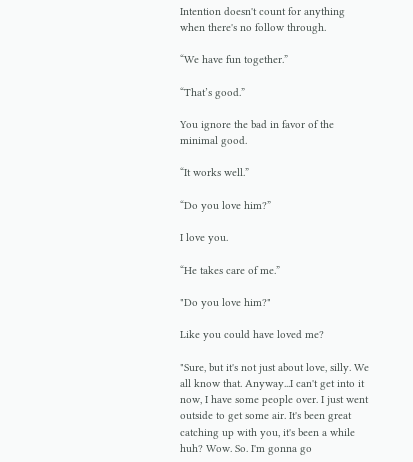Intention doesn't count for anything when there's no follow through.

“We have fun together.”

“That’s good.”

You ignore the bad in favor of the minimal good.

“It works well.”

“Do you love him?”

I love you.

“He takes care of me.”

"Do you love him?"

Like you could have loved me?

"Sure, but it's not just about love, silly. We all know that. Anyway...I can't get into it now, I have some people over. I just went outside to get some air. It's been great catching up with you, it's been a while huh? Wow. So. I'm gonna go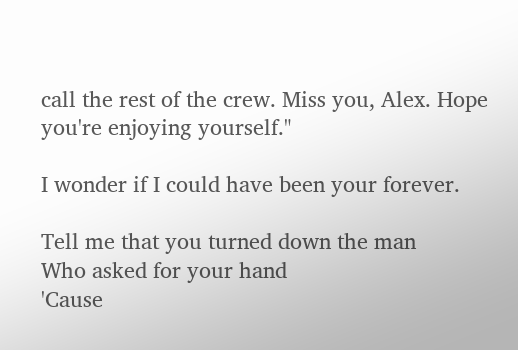call the rest of the crew. Miss you, Alex. Hope you're enjoying yourself."

I wonder if I could have been your forever.

Tell me that you turned down the man
Who asked for your hand
'Cause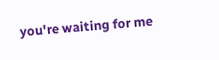you're waiting for me